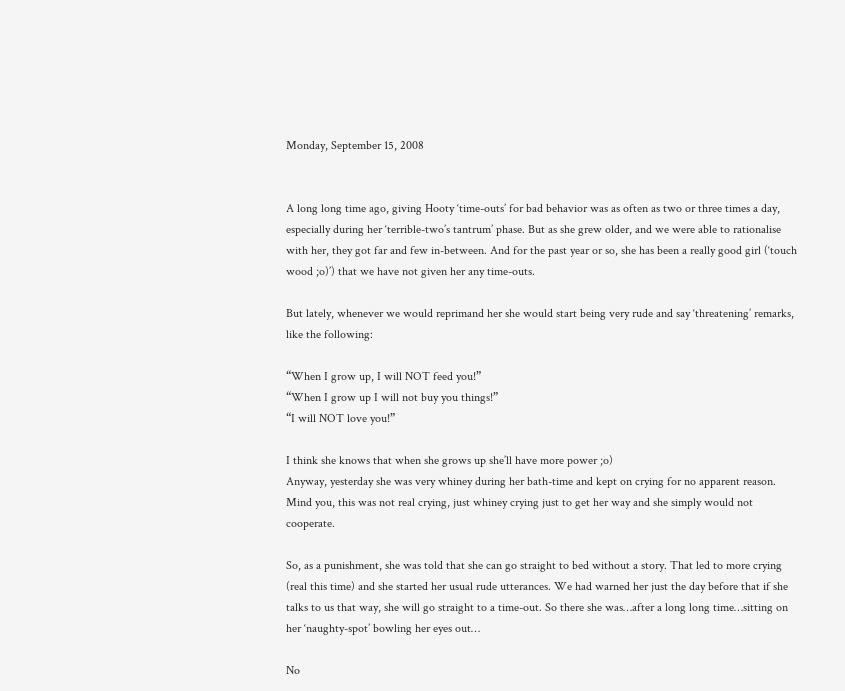Monday, September 15, 2008


A long long time ago, giving Hooty ‘time-outs’ for bad behavior was as often as two or three times a day, especially during her ‘terrible-two’s tantrum’ phase. But as she grew older, and we were able to rationalise with her, they got far and few in-between. And for the past year or so, she has been a really good girl (‘touch wood ;o)’) that we have not given her any time-outs.

But lately, whenever we would reprimand her she would start being very rude and say ‘threatening’ remarks, like the following:

“When I grow up, I will NOT feed you!”
“When I grow up I will not buy you things!”
“I will NOT love you!”

I think she knows that when she grows up she’ll have more power ;o)
Anyway, yesterday she was very whiney during her bath-time and kept on crying for no apparent reason. Mind you, this was not real crying, just whiney crying just to get her way and she simply would not cooperate.

So, as a punishment, she was told that she can go straight to bed without a story. That led to more crying (real this time) and she started her usual rude utterances. We had warned her just the day before that if she talks to us that way, she will go straight to a time-out. So there she was…after a long long time…sitting on her ‘naughty-spot’ bowling her eyes out…

No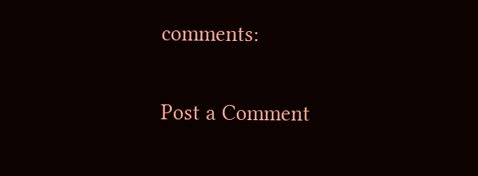comments:

Post a Comment